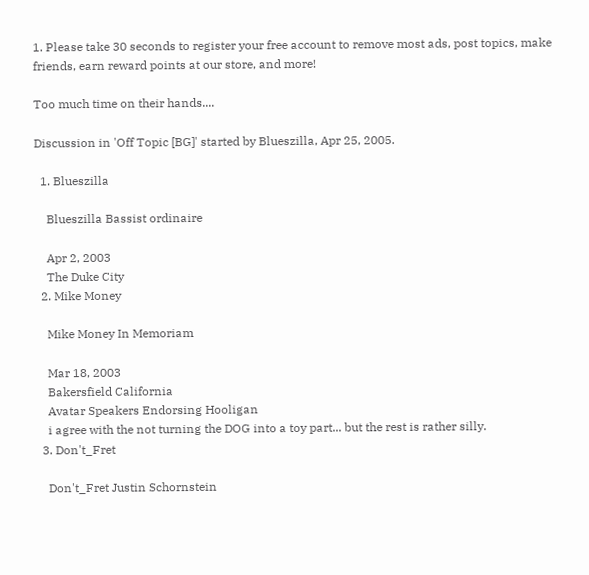1. Please take 30 seconds to register your free account to remove most ads, post topics, make friends, earn reward points at our store, and more!

Too much time on their hands....

Discussion in 'Off Topic [BG]' started by Blueszilla, Apr 25, 2005.

  1. Blueszilla

    Blueszilla Bassist ordinaire

    Apr 2, 2003
    The Duke City
  2. Mike Money

    Mike Money In Memoriam

    Mar 18, 2003
    Bakersfield California
    Avatar Speakers Endorsing Hooligan
    i agree with the not turning the DOG into a toy part... but the rest is rather silly.
  3. Don't_Fret

    Don't_Fret Justin Schornstein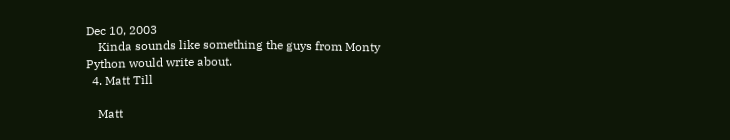Dec 10, 2003
    Kinda sounds like something the guys from Monty Python would write about.
  4. Matt Till

    Matt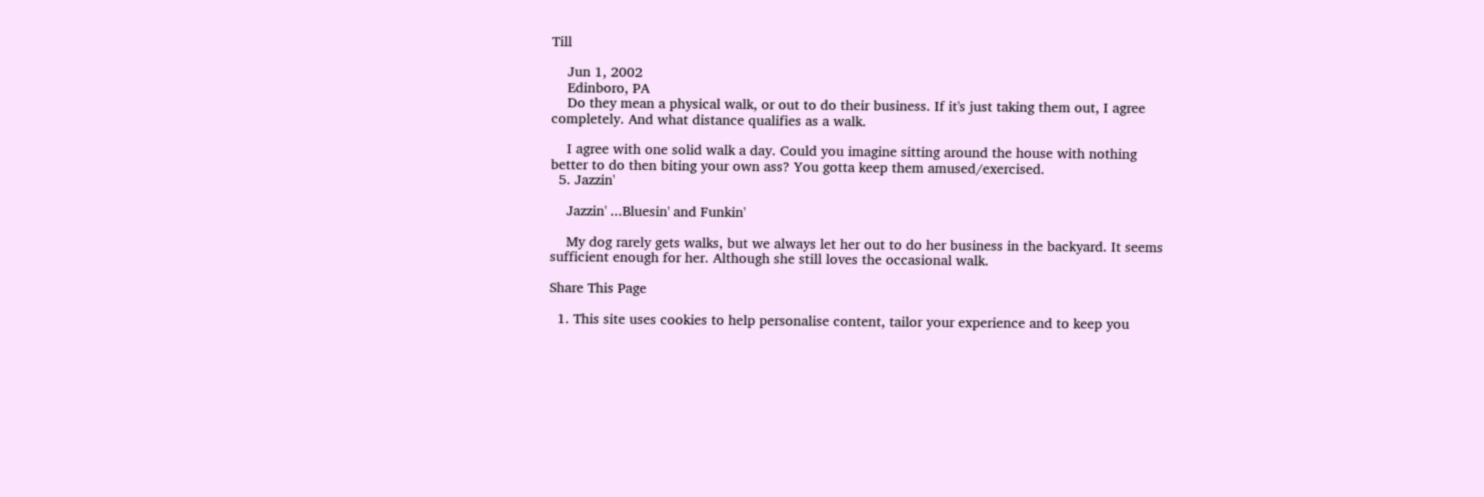Till

    Jun 1, 2002
    Edinboro, PA
    Do they mean a physical walk, or out to do their business. If it's just taking them out, I agree completely. And what distance qualifies as a walk.

    I agree with one solid walk a day. Could you imagine sitting around the house with nothing better to do then biting your own ass? You gotta keep them amused/exercised.
  5. Jazzin'

    Jazzin' ...Bluesin' and Funkin'

    My dog rarely gets walks, but we always let her out to do her business in the backyard. It seems sufficient enough for her. Although she still loves the occasional walk.

Share This Page

  1. This site uses cookies to help personalise content, tailor your experience and to keep you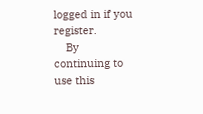logged in if you register.
    By continuing to use this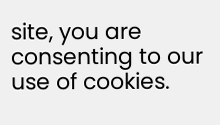site, you are consenting to our use of cookies.